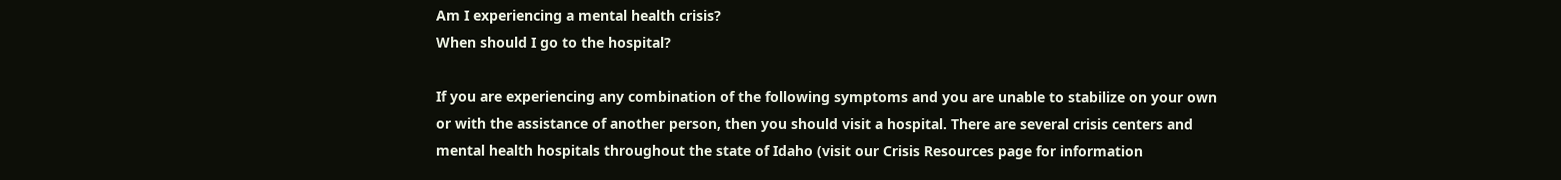Am I experiencing a mental health crisis?
When should I go to the hospital?

If you are experiencing any combination of the following symptoms and you are unable to stabilize on your own or with the assistance of another person, then you should visit a hospital. There are several crisis centers and mental health hospitals throughout the state of Idaho (visit our Crisis Resources page for information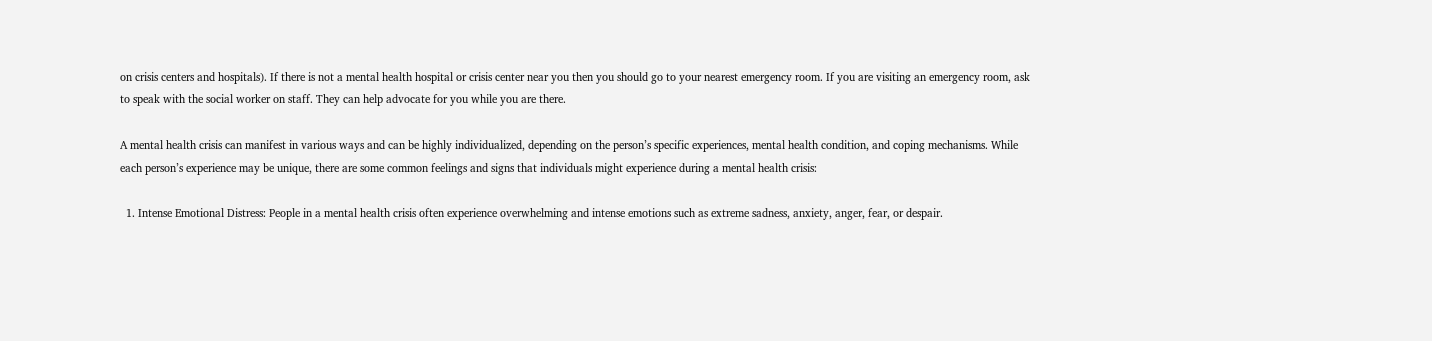on crisis centers and hospitals). If there is not a mental health hospital or crisis center near you then you should go to your nearest emergency room. If you are visiting an emergency room, ask to speak with the social worker on staff. They can help advocate for you while you are there.

A mental health crisis can manifest in various ways and can be highly individualized, depending on the person’s specific experiences, mental health condition, and coping mechanisms. While each person’s experience may be unique, there are some common feelings and signs that individuals might experience during a mental health crisis:

  1. Intense Emotional Distress: People in a mental health crisis often experience overwhelming and intense emotions such as extreme sadness, anxiety, anger, fear, or despair.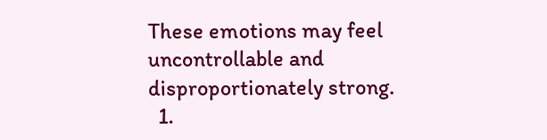These emotions may feel uncontrollable and disproportionately strong.
  1.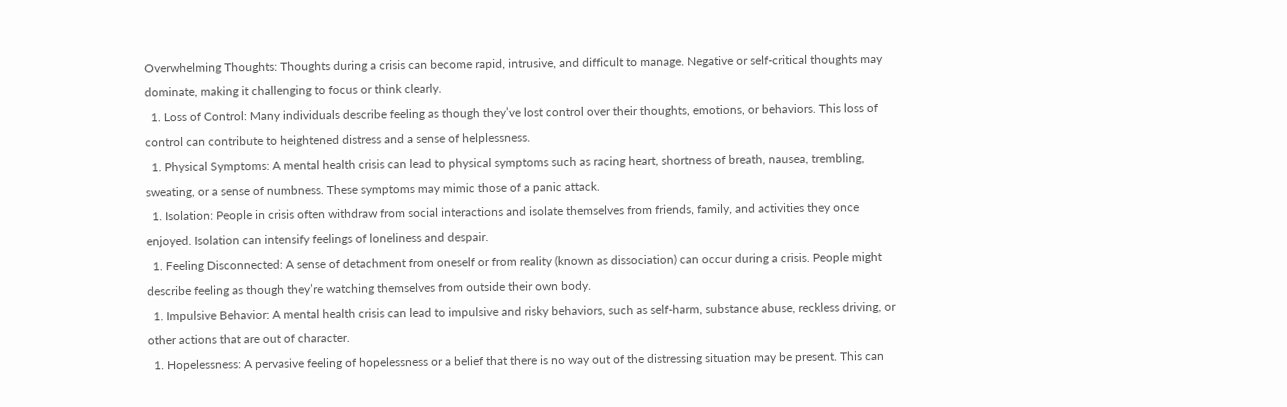Overwhelming Thoughts: Thoughts during a crisis can become rapid, intrusive, and difficult to manage. Negative or self-critical thoughts may dominate, making it challenging to focus or think clearly.
  1. Loss of Control: Many individuals describe feeling as though they’ve lost control over their thoughts, emotions, or behaviors. This loss of control can contribute to heightened distress and a sense of helplessness.
  1. Physical Symptoms: A mental health crisis can lead to physical symptoms such as racing heart, shortness of breath, nausea, trembling, sweating, or a sense of numbness. These symptoms may mimic those of a panic attack.
  1. Isolation: People in crisis often withdraw from social interactions and isolate themselves from friends, family, and activities they once enjoyed. Isolation can intensify feelings of loneliness and despair.
  1. Feeling Disconnected: A sense of detachment from oneself or from reality (known as dissociation) can occur during a crisis. People might describe feeling as though they’re watching themselves from outside their own body.
  1. Impulsive Behavior: A mental health crisis can lead to impulsive and risky behaviors, such as self-harm, substance abuse, reckless driving, or other actions that are out of character.
  1. Hopelessness: A pervasive feeling of hopelessness or a belief that there is no way out of the distressing situation may be present. This can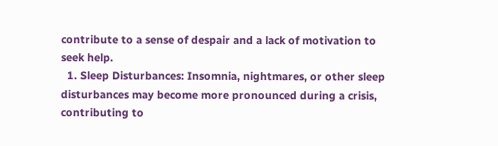contribute to a sense of despair and a lack of motivation to seek help.
  1. Sleep Disturbances: Insomnia, nightmares, or other sleep disturbances may become more pronounced during a crisis, contributing to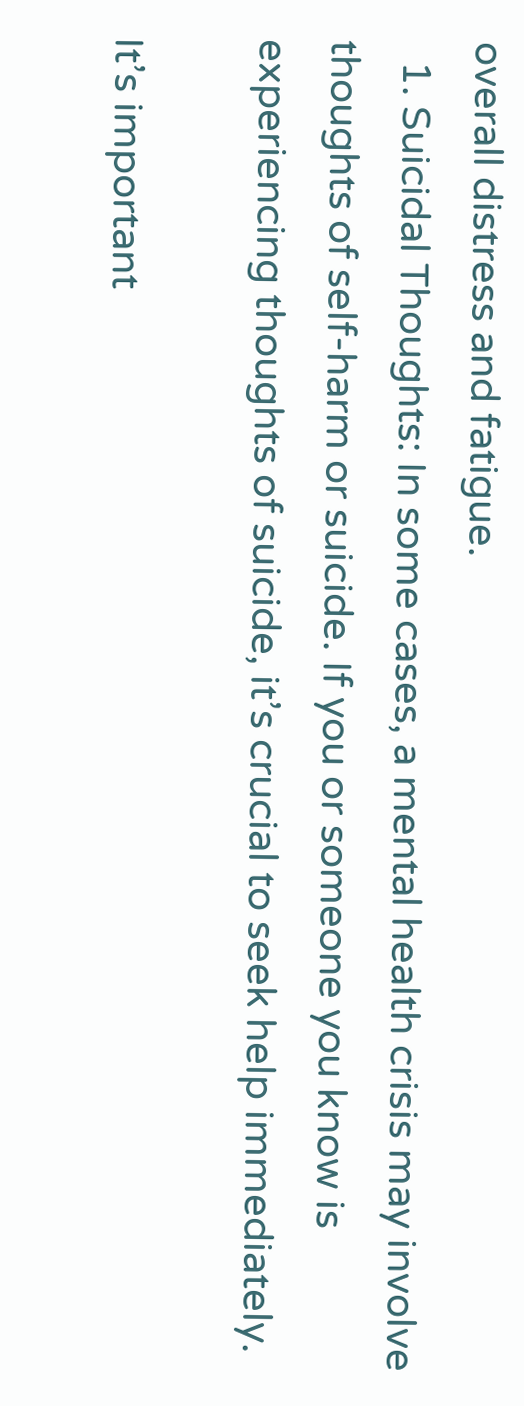overall distress and fatigue.
  1. Suicidal Thoughts: In some cases, a mental health crisis may involve thoughts of self-harm or suicide. If you or someone you know is experiencing thoughts of suicide, it’s crucial to seek help immediately.

It’s important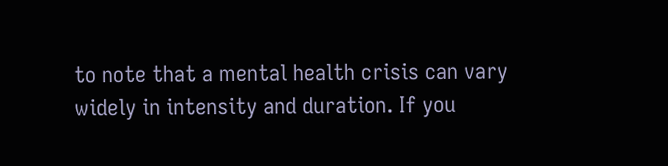to note that a mental health crisis can vary widely in intensity and duration. If you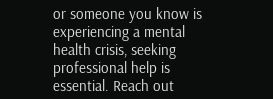or someone you know is experiencing a mental health crisis, seeking professional help is essential. Reach out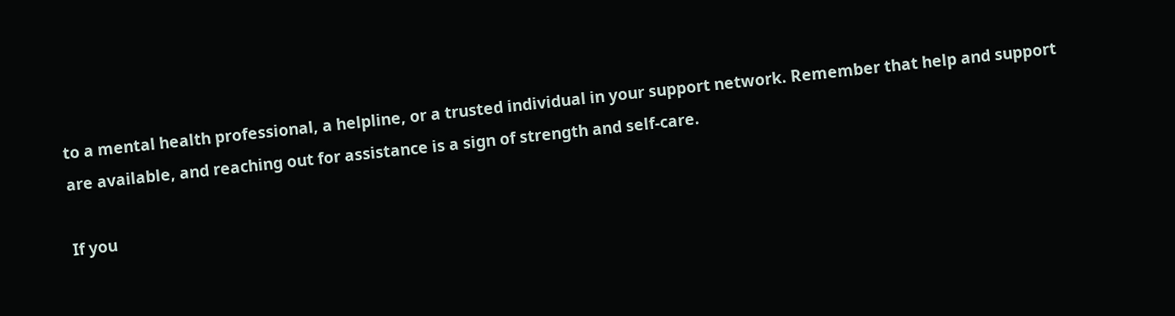to a mental health professional, a helpline, or a trusted individual in your support network. Remember that help and support are available, and reaching out for assistance is a sign of strength and self-care.

If you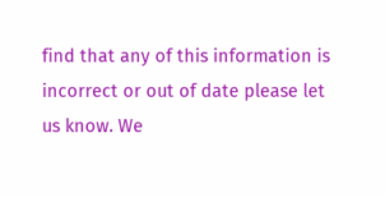find that any of this information is incorrect or out of date please let us know. We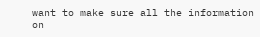want to make sure all the information on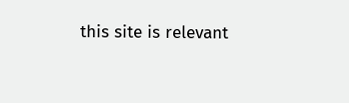this site is relevant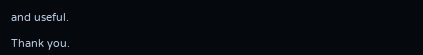and useful.

Thank you.